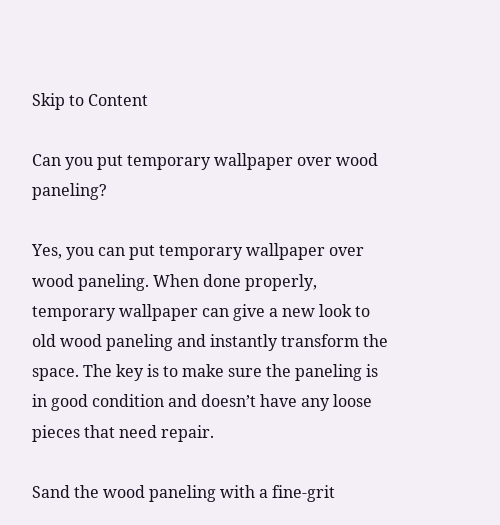Skip to Content

Can you put temporary wallpaper over wood paneling?

Yes, you can put temporary wallpaper over wood paneling. When done properly, temporary wallpaper can give a new look to old wood paneling and instantly transform the space. The key is to make sure the paneling is in good condition and doesn’t have any loose pieces that need repair.

Sand the wood paneling with a fine-grit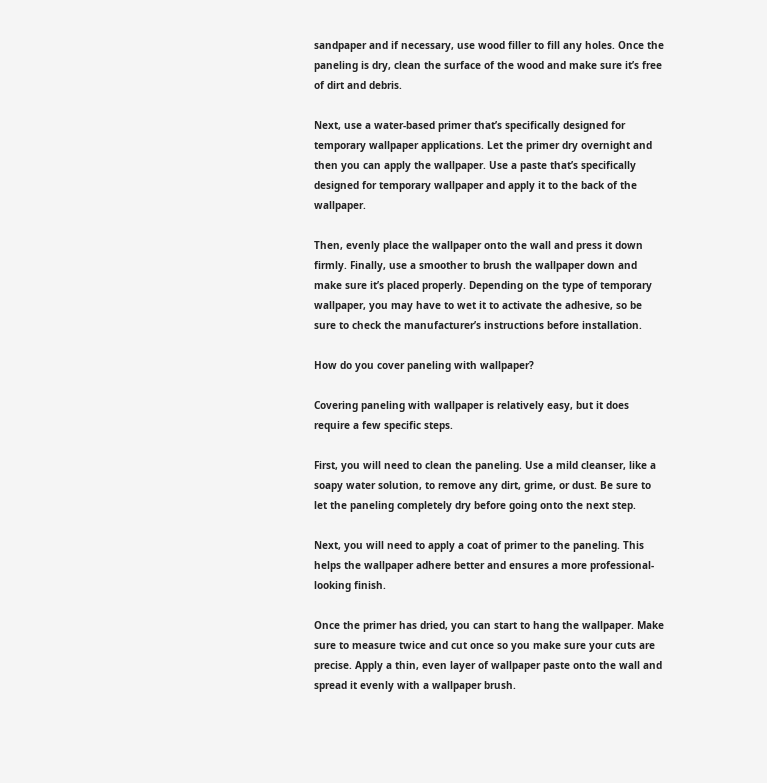sandpaper and if necessary, use wood filler to fill any holes. Once the paneling is dry, clean the surface of the wood and make sure it’s free of dirt and debris.

Next, use a water-based primer that’s specifically designed for temporary wallpaper applications. Let the primer dry overnight and then you can apply the wallpaper. Use a paste that’s specifically designed for temporary wallpaper and apply it to the back of the wallpaper.

Then, evenly place the wallpaper onto the wall and press it down firmly. Finally, use a smoother to brush the wallpaper down and make sure it’s placed properly. Depending on the type of temporary wallpaper, you may have to wet it to activate the adhesive, so be sure to check the manufacturer’s instructions before installation.

How do you cover paneling with wallpaper?

Covering paneling with wallpaper is relatively easy, but it does require a few specific steps.

First, you will need to clean the paneling. Use a mild cleanser, like a soapy water solution, to remove any dirt, grime, or dust. Be sure to let the paneling completely dry before going onto the next step.

Next, you will need to apply a coat of primer to the paneling. This helps the wallpaper adhere better and ensures a more professional-looking finish.

Once the primer has dried, you can start to hang the wallpaper. Make sure to measure twice and cut once so you make sure your cuts are precise. Apply a thin, even layer of wallpaper paste onto the wall and spread it evenly with a wallpaper brush.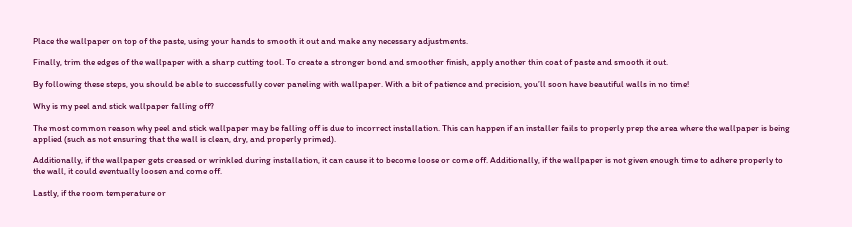Place the wallpaper on top of the paste, using your hands to smooth it out and make any necessary adjustments.

Finally, trim the edges of the wallpaper with a sharp cutting tool. To create a stronger bond and smoother finish, apply another thin coat of paste and smooth it out.

By following these steps, you should be able to successfully cover paneling with wallpaper. With a bit of patience and precision, you’ll soon have beautiful walls in no time!

Why is my peel and stick wallpaper falling off?

The most common reason why peel and stick wallpaper may be falling off is due to incorrect installation. This can happen if an installer fails to properly prep the area where the wallpaper is being applied (such as not ensuring that the wall is clean, dry, and properly primed).

Additionally, if the wallpaper gets creased or wrinkled during installation, it can cause it to become loose or come off. Additionally, if the wallpaper is not given enough time to adhere properly to the wall, it could eventually loosen and come off.

Lastly, if the room temperature or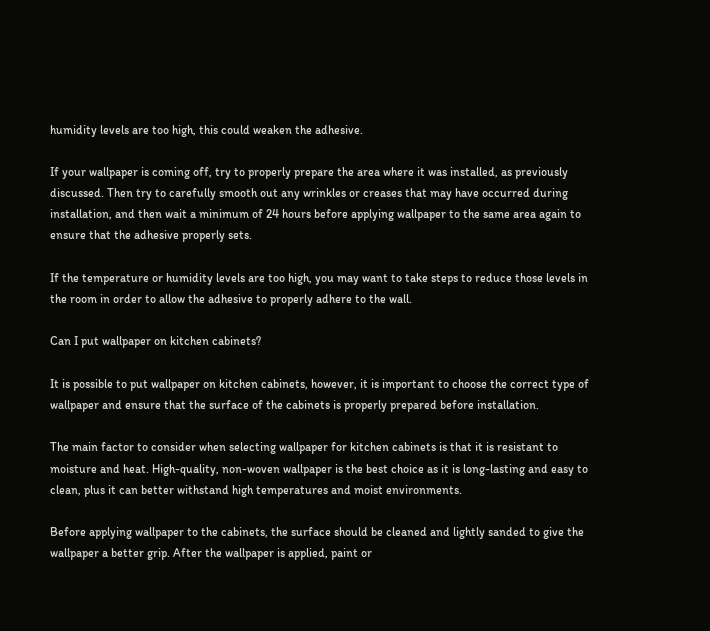humidity levels are too high, this could weaken the adhesive.

If your wallpaper is coming off, try to properly prepare the area where it was installed, as previously discussed. Then try to carefully smooth out any wrinkles or creases that may have occurred during installation, and then wait a minimum of 24 hours before applying wallpaper to the same area again to ensure that the adhesive properly sets.

If the temperature or humidity levels are too high, you may want to take steps to reduce those levels in the room in order to allow the adhesive to properly adhere to the wall.

Can I put wallpaper on kitchen cabinets?

It is possible to put wallpaper on kitchen cabinets, however, it is important to choose the correct type of wallpaper and ensure that the surface of the cabinets is properly prepared before installation.

The main factor to consider when selecting wallpaper for kitchen cabinets is that it is resistant to moisture and heat. High-quality, non-woven wallpaper is the best choice as it is long-lasting and easy to clean, plus it can better withstand high temperatures and moist environments.

Before applying wallpaper to the cabinets, the surface should be cleaned and lightly sanded to give the wallpaper a better grip. After the wallpaper is applied, paint or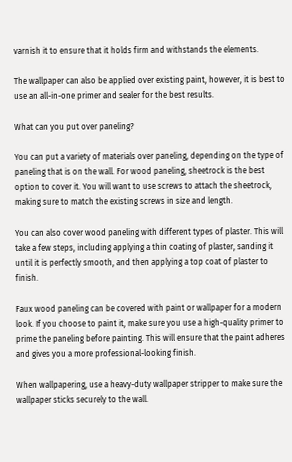varnish it to ensure that it holds firm and withstands the elements.

The wallpaper can also be applied over existing paint, however, it is best to use an all-in-one primer and sealer for the best results.

What can you put over paneling?

You can put a variety of materials over paneling, depending on the type of paneling that is on the wall. For wood paneling, sheetrock is the best option to cover it. You will want to use screws to attach the sheetrock, making sure to match the existing screws in size and length.

You can also cover wood paneling with different types of plaster. This will take a few steps, including applying a thin coating of plaster, sanding it until it is perfectly smooth, and then applying a top coat of plaster to finish.

Faux wood paneling can be covered with paint or wallpaper for a modern look. If you choose to paint it, make sure you use a high-quality primer to prime the paneling before painting. This will ensure that the paint adheres and gives you a more professional-looking finish.

When wallpapering, use a heavy-duty wallpaper stripper to make sure the wallpaper sticks securely to the wall.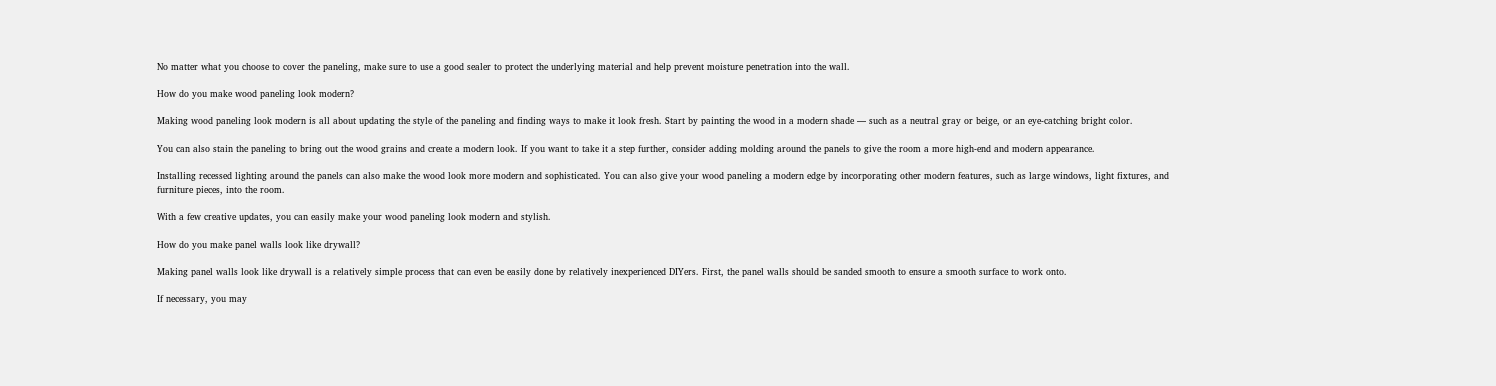No matter what you choose to cover the paneling, make sure to use a good sealer to protect the underlying material and help prevent moisture penetration into the wall.

How do you make wood paneling look modern?

Making wood paneling look modern is all about updating the style of the paneling and finding ways to make it look fresh. Start by painting the wood in a modern shade — such as a neutral gray or beige, or an eye-catching bright color.

You can also stain the paneling to bring out the wood grains and create a modern look. If you want to take it a step further, consider adding molding around the panels to give the room a more high-end and modern appearance.

Installing recessed lighting around the panels can also make the wood look more modern and sophisticated. You can also give your wood paneling a modern edge by incorporating other modern features, such as large windows, light fixtures, and furniture pieces, into the room.

With a few creative updates, you can easily make your wood paneling look modern and stylish.

How do you make panel walls look like drywall?

Making panel walls look like drywall is a relatively simple process that can even be easily done by relatively inexperienced DIYers. First, the panel walls should be sanded smooth to ensure a smooth surface to work onto.

If necessary, you may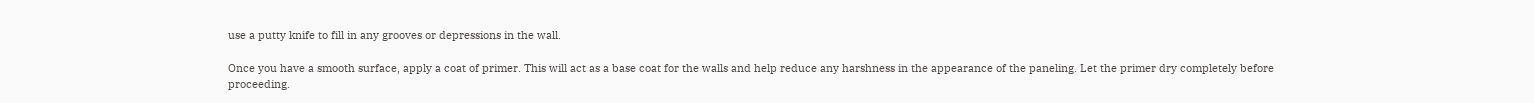use a putty knife to fill in any grooves or depressions in the wall.

Once you have a smooth surface, apply a coat of primer. This will act as a base coat for the walls and help reduce any harshness in the appearance of the paneling. Let the primer dry completely before proceeding.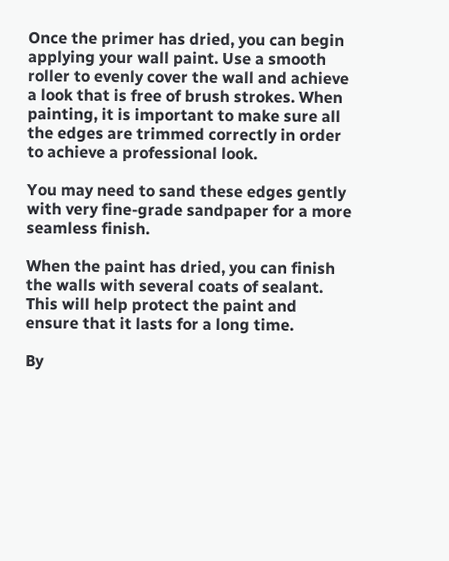Once the primer has dried, you can begin applying your wall paint. Use a smooth roller to evenly cover the wall and achieve a look that is free of brush strokes. When painting, it is important to make sure all the edges are trimmed correctly in order to achieve a professional look.

You may need to sand these edges gently with very fine-grade sandpaper for a more seamless finish.

When the paint has dried, you can finish the walls with several coats of sealant. This will help protect the paint and ensure that it lasts for a long time.

By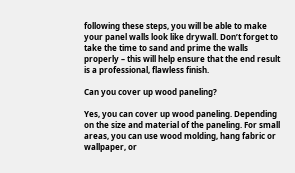following these steps, you will be able to make your panel walls look like drywall. Don’t forget to take the time to sand and prime the walls properly – this will help ensure that the end result is a professional, flawless finish.

Can you cover up wood paneling?

Yes, you can cover up wood paneling. Depending on the size and material of the paneling. For small areas, you can use wood molding, hang fabric or wallpaper, or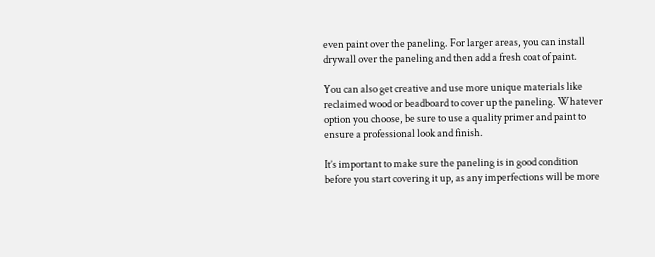even paint over the paneling. For larger areas, you can install drywall over the paneling and then add a fresh coat of paint.

You can also get creative and use more unique materials like reclaimed wood or beadboard to cover up the paneling. Whatever option you choose, be sure to use a quality primer and paint to ensure a professional look and finish.

It’s important to make sure the paneling is in good condition before you start covering it up, as any imperfections will be more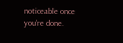noticeable once you’re done.